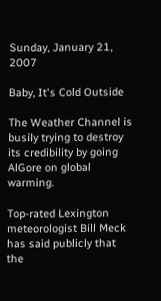Sunday, January 21, 2007

Baby, It's Cold Outside

The Weather Channel is busily trying to destroy its credibility by going AlGore on global warming.

Top-rated Lexington meteorologist Bill Meck has said publicly that the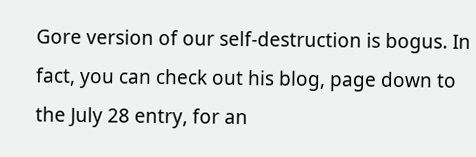Gore version of our self-destruction is bogus. In fact, you can check out his blog, page down to the July 28 entry, for an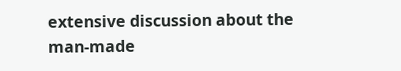extensive discussion about the man-made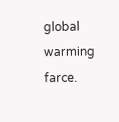global warming farce.